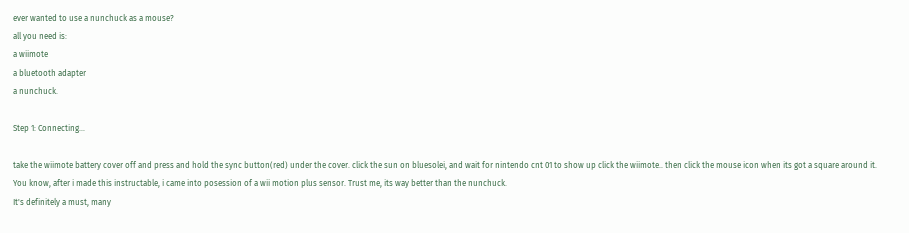ever wanted to use a nunchuck as a mouse?
all you need is:
a wiimote
a bluetooth adapter
a nunchuck.

Step 1: Connecting...

take the wiimote battery cover off and press and hold the sync button(red) under the cover. click the sun on bluesolei, and wait for nintendo cnt 01 to show up click the wiimote.. then click the mouse icon when its got a square around it.
You know, after i made this instructable, i came into posession of a wii motion plus sensor. Trust me, its way better than the nunchuck.
It's definitely a must, many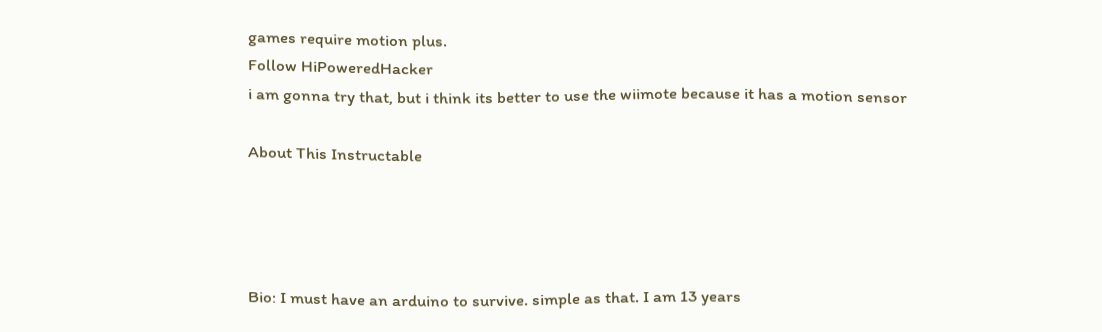games require motion plus.
Follow HiPoweredHacker
i am gonna try that, but i think its better to use the wiimote because it has a motion sensor

About This Instructable




Bio: I must have an arduino to survive. simple as that. I am 13 years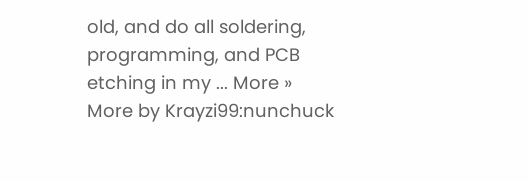old, and do all soldering, programming, and PCB etching in my ... More »
More by Krayzi99:nunchuck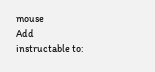mouse
Add instructable to: